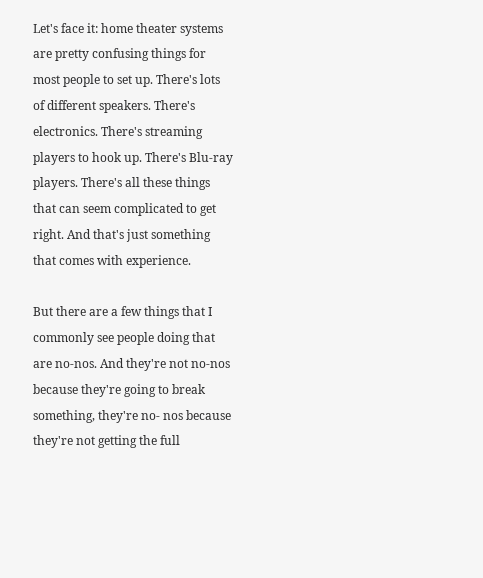Let's face it: home theater systems are pretty confusing things for most people to set up. There's lots of different speakers. There's electronics. There's streaming players to hook up. There's Blu-ray players. There's all these things that can seem complicated to get right. And that's just something that comes with experience.

But there are a few things that I commonly see people doing that are no-nos. And they're not no-nos because they're going to break something, they're no- nos because they're not getting the full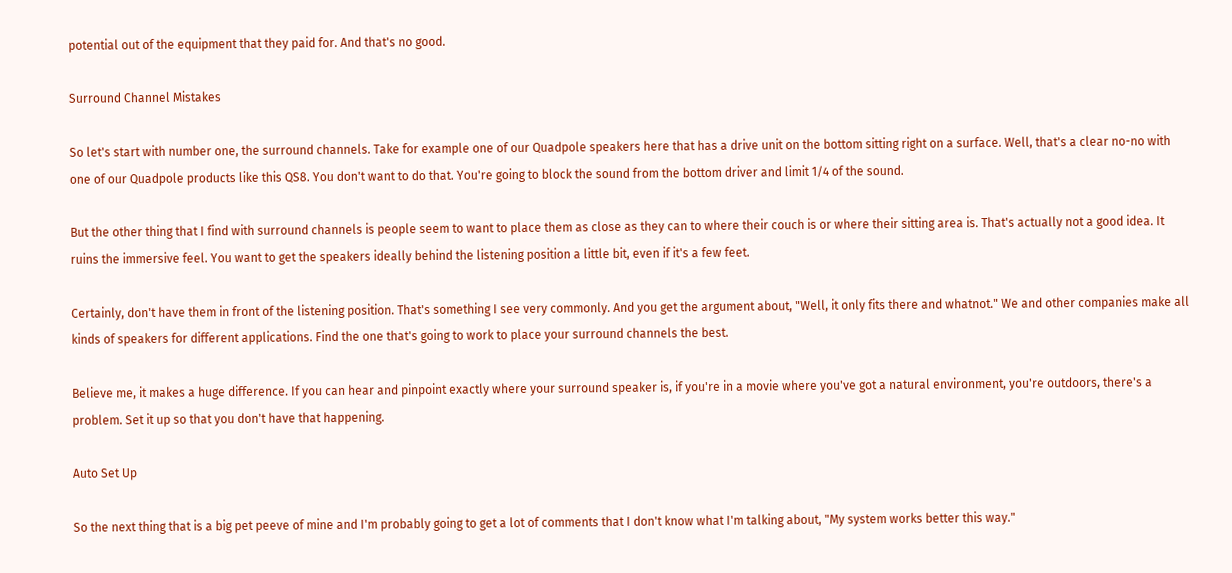potential out of the equipment that they paid for. And that's no good.

Surround Channel Mistakes

So let's start with number one, the surround channels. Take for example one of our Quadpole speakers here that has a drive unit on the bottom sitting right on a surface. Well, that's a clear no-no with one of our Quadpole products like this QS8. You don't want to do that. You're going to block the sound from the bottom driver and limit 1/4 of the sound.

But the other thing that I find with surround channels is people seem to want to place them as close as they can to where their couch is or where their sitting area is. That's actually not a good idea. It ruins the immersive feel. You want to get the speakers ideally behind the listening position a little bit, even if it's a few feet.

Certainly, don't have them in front of the listening position. That's something I see very commonly. And you get the argument about, "Well, it only fits there and whatnot." We and other companies make all kinds of speakers for different applications. Find the one that's going to work to place your surround channels the best.

Believe me, it makes a huge difference. If you can hear and pinpoint exactly where your surround speaker is, if you're in a movie where you've got a natural environment, you're outdoors, there's a problem. Set it up so that you don't have that happening.

Auto Set Up

So the next thing that is a big pet peeve of mine and I'm probably going to get a lot of comments that I don't know what I'm talking about, "My system works better this way."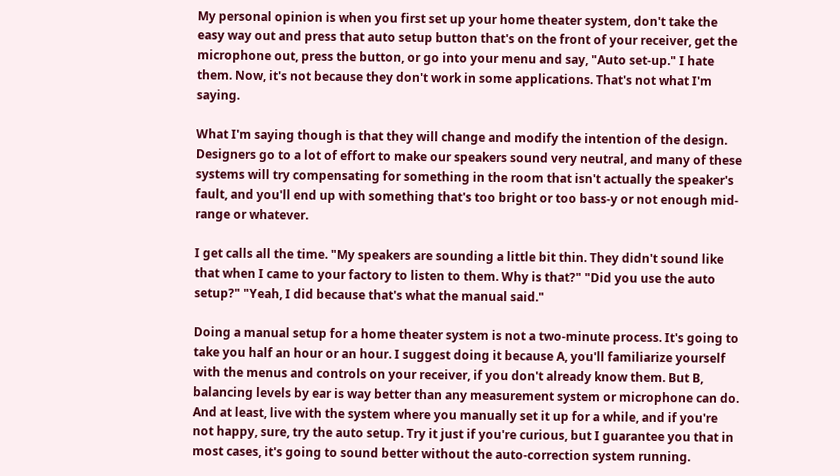My personal opinion is when you first set up your home theater system, don't take the easy way out and press that auto setup button that's on the front of your receiver, get the microphone out, press the button, or go into your menu and say, "Auto set-up." I hate them. Now, it's not because they don't work in some applications. That's not what I'm saying.

What I'm saying though is that they will change and modify the intention of the design. Designers go to a lot of effort to make our speakers sound very neutral, and many of these systems will try compensating for something in the room that isn't actually the speaker's fault, and you'll end up with something that's too bright or too bass-y or not enough mid-range or whatever.

I get calls all the time. "My speakers are sounding a little bit thin. They didn't sound like that when I came to your factory to listen to them. Why is that?" "Did you use the auto setup?" "Yeah, I did because that's what the manual said."

Doing a manual setup for a home theater system is not a two-minute process. It's going to take you half an hour or an hour. I suggest doing it because A, you'll familiarize yourself with the menus and controls on your receiver, if you don't already know them. But B, balancing levels by ear is way better than any measurement system or microphone can do.
And at least, live with the system where you manually set it up for a while, and if you're not happy, sure, try the auto setup. Try it just if you're curious, but I guarantee you that in most cases, it's going to sound better without the auto-correction system running.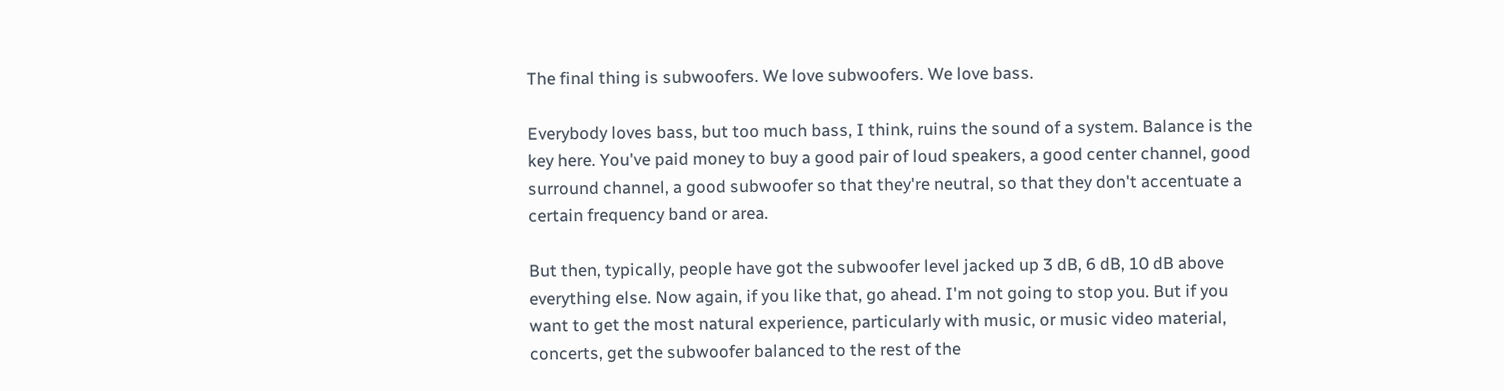The final thing is subwoofers. We love subwoofers. We love bass.

Everybody loves bass, but too much bass, I think, ruins the sound of a system. Balance is the key here. You've paid money to buy a good pair of loud speakers, a good center channel, good surround channel, a good subwoofer so that they're neutral, so that they don't accentuate a certain frequency band or area.

But then, typically, people have got the subwoofer level jacked up 3 dB, 6 dB, 10 dB above everything else. Now again, if you like that, go ahead. I'm not going to stop you. But if you want to get the most natural experience, particularly with music, or music video material, concerts, get the subwoofer balanced to the rest of the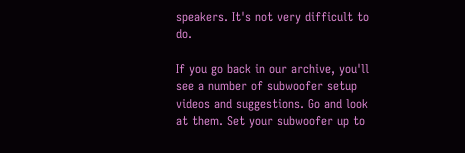speakers. It's not very difficult to do.

If you go back in our archive, you'll see a number of subwoofer setup videos and suggestions. Go and look at them. Set your subwoofer up to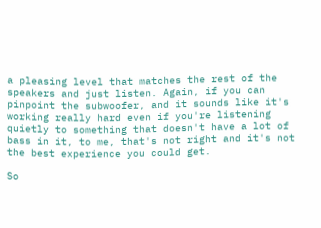a pleasing level that matches the rest of the speakers and just listen. Again, if you can pinpoint the subwoofer, and it sounds like it's working really hard even if you're listening quietly to something that doesn't have a lot of bass in it, to me, that's not right and it's not the best experience you could get.

So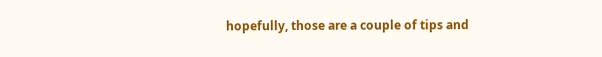hopefully, those are a couple of tips and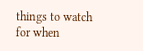things to watch for when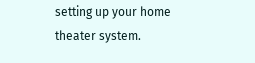setting up your home theater system.